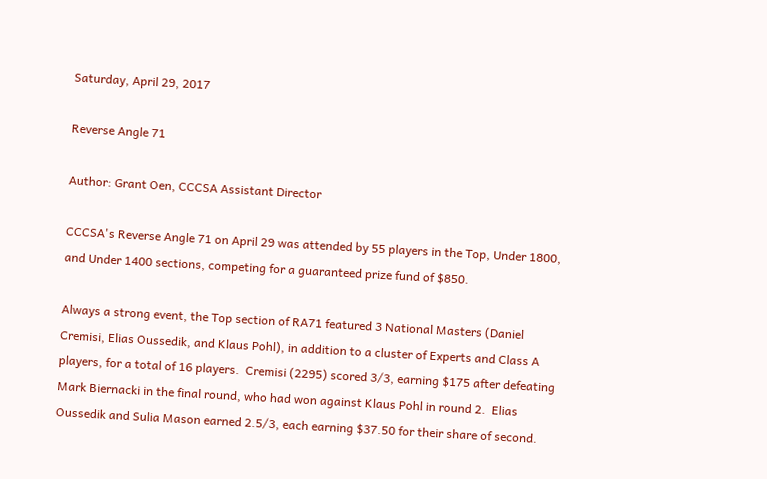Saturday, April 29, 2017

Reverse Angle 71

Author: Grant Oen, CCCSA Assistant Director

CCCSA's Reverse Angle 71 on April 29 was attended by 55 players in the Top, Under 1800, and Under 1400 sections, competing for a guaranteed prize fund of $850.

Always a strong event, the Top section of RA71 featured 3 National Masters (Daniel Cremisi, Elias Oussedik, and Klaus Pohl), in addition to a cluster of Experts and Class A players, for a total of 16 players.  Cremisi (2295) scored 3/3, earning $175 after defeating Mark Biernacki in the final round, who had won against Klaus Pohl in round 2.  Elias Oussedik and Sulia Mason earned 2.5/3, each earning $37.50 for their share of second.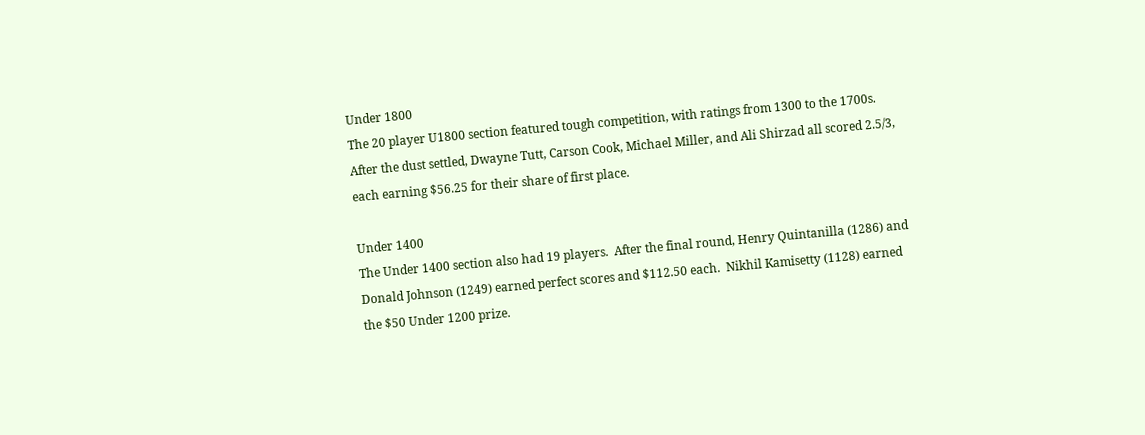Under 1800
The 20 player U1800 section featured tough competition, with ratings from 1300 to the 1700s.  After the dust settled, Dwayne Tutt, Carson Cook, Michael Miller, and Ali Shirzad all scored 2.5/3, each earning $56.25 for their share of first place.

Under 1400
The Under 1400 section also had 19 players.  After the final round, Henry Quintanilla (1286) and Donald Johnson (1249) earned perfect scores and $112.50 each.  Nikhil Kamisetty (1128) earned the $50 Under 1200 prize.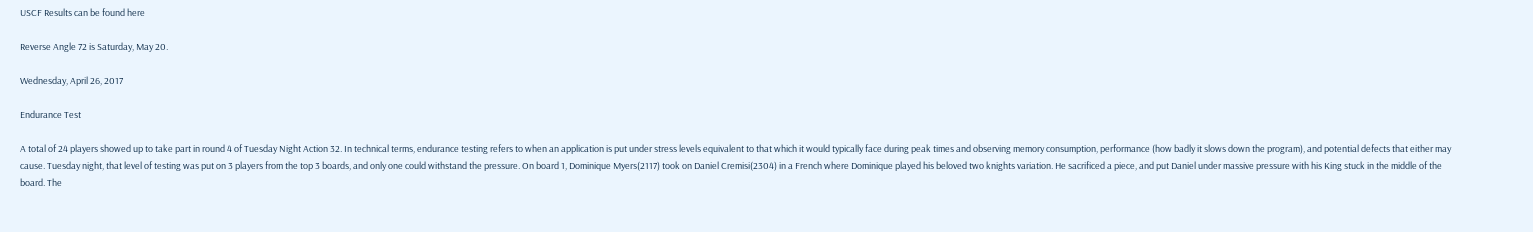USCF Results can be found here

Reverse Angle 72 is Saturday, May 20.

Wednesday, April 26, 2017

Endurance Test

A total of 24 players showed up to take part in round 4 of Tuesday Night Action 32. In technical terms, endurance testing refers to when an application is put under stress levels equivalent to that which it would typically face during peak times and observing memory consumption, performance (how badly it slows down the program), and potential defects that either may cause. Tuesday night, that level of testing was put on 3 players from the top 3 boards, and only one could withstand the pressure. On board 1, Dominique Myers(2117) took on Daniel Cremisi(2304) in a French where Dominique played his beloved two knights variation. He sacrificed a piece, and put Daniel under massive pressure with his King stuck in the middle of the board. The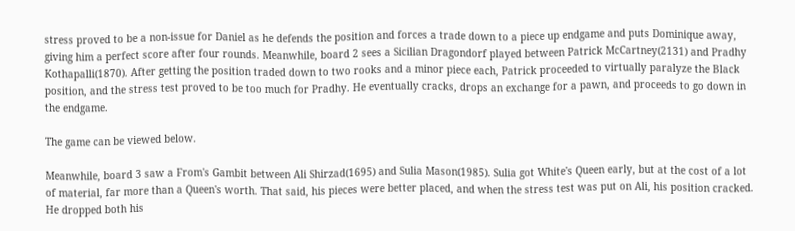stress proved to be a non-issue for Daniel as he defends the position and forces a trade down to a piece up endgame and puts Dominique away, giving him a perfect score after four rounds. Meanwhile, board 2 sees a Sicilian Dragondorf played between Patrick McCartney(2131) and Pradhy Kothapalli(1870). After getting the position traded down to two rooks and a minor piece each, Patrick proceeded to virtually paralyze the Black position, and the stress test proved to be too much for Pradhy. He eventually cracks, drops an exchange for a pawn, and proceeds to go down in the endgame.

The game can be viewed below.

Meanwhile, board 3 saw a From's Gambit between Ali Shirzad(1695) and Sulia Mason(1985). Sulia got White's Queen early, but at the cost of a lot of material, far more than a Queen's worth. That said, his pieces were better placed, and when the stress test was put on Ali, his position cracked. He dropped both his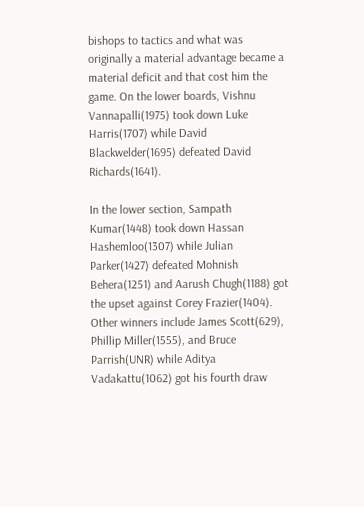bishops to tactics and what was originally a material advantage became a material deficit and that cost him the game. On the lower boards, Vishnu Vannapalli(1975) took down Luke Harris(1707) while David Blackwelder(1695) defeated David Richards(1641).

In the lower section, Sampath Kumar(1448) took down Hassan Hashemloo(1307) while Julian Parker(1427) defeated Mohnish Behera(1251) and Aarush Chugh(1188) got the upset against Corey Frazier(1404). Other winners include James Scott(629), Phillip Miller(1555), and Bruce Parrish(UNR) while Aditya Vadakattu(1062) got his fourth draw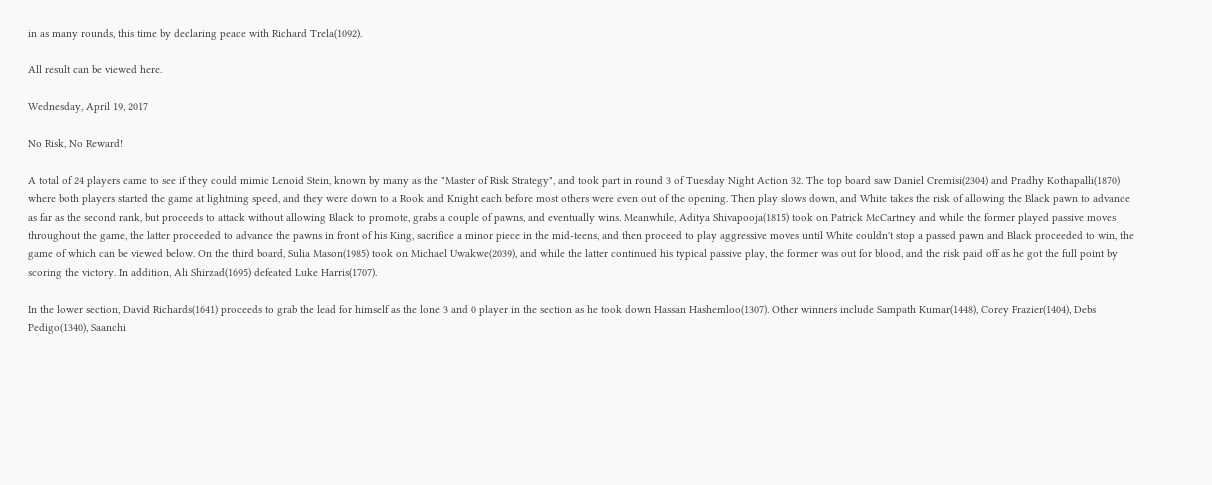in as many rounds, this time by declaring peace with Richard Trela(1092).

All result can be viewed here.

Wednesday, April 19, 2017

No Risk, No Reward!

A total of 24 players came to see if they could mimic Lenoid Stein, known by many as the "Master of Risk Strategy", and took part in round 3 of Tuesday Night Action 32. The top board saw Daniel Cremisi(2304) and Pradhy Kothapalli(1870) where both players started the game at lightning speed, and they were down to a Rook and Knight each before most others were even out of the opening. Then play slows down, and White takes the risk of allowing the Black pawn to advance as far as the second rank, but proceeds to attack without allowing Black to promote, grabs a couple of pawns, and eventually wins. Meanwhile, Aditya Shivapooja(1815) took on Patrick McCartney and while the former played passive moves throughout the game, the latter proceeded to advance the pawns in front of his King, sacrifice a minor piece in the mid-teens, and then proceed to play aggressive moves until White couldn't stop a passed pawn and Black proceeded to win, the game of which can be viewed below. On the third board, Sulia Mason(1985) took on Michael Uwakwe(2039), and while the latter continued his typical passive play, the former was out for blood, and the risk paid off as he got the full point by scoring the victory. In addition, Ali Shirzad(1695) defeated Luke Harris(1707).

In the lower section, David Richards(1641) proceeds to grab the lead for himself as the lone 3 and 0 player in the section as he took down Hassan Hashemloo(1307). Other winners include Sampath Kumar(1448), Corey Frazier(1404), Debs Pedigo(1340), Saanchi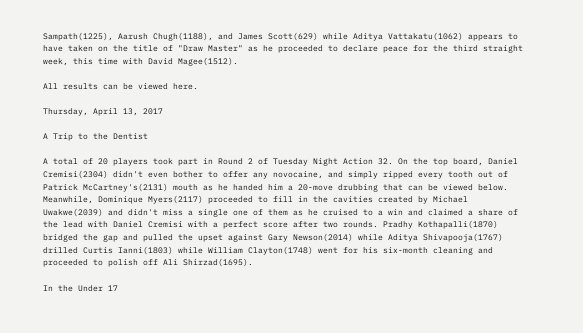Sampath(1225), Aarush Chugh(1188), and James Scott(629) while Aditya Vattakatu(1062) appears to have taken on the title of "Draw Master" as he proceeded to declare peace for the third straight week, this time with David Magee(1512).

All results can be viewed here.

Thursday, April 13, 2017

A Trip to the Dentist

A total of 20 players took part in Round 2 of Tuesday Night Action 32. On the top board, Daniel Cremisi(2304) didn't even bother to offer any novocaine, and simply ripped every tooth out of Patrick McCartney's(2131) mouth as he handed him a 20-move drubbing that can be viewed below. Meanwhile, Dominique Myers(2117) proceeded to fill in the cavities created by Michael Uwakwe(2039) and didn't miss a single one of them as he cruised to a win and claimed a share of the lead with Daniel Cremisi with a perfect score after two rounds. Pradhy Kothapalli(1870) bridged the gap and pulled the upset against Gary Newson(2014) while Aditya Shivapooja(1767) drilled Curtis Ianni(1803) while William Clayton(1748) went for his six-month cleaning and proceeded to polish off Ali Shirzad(1695).

In the Under 17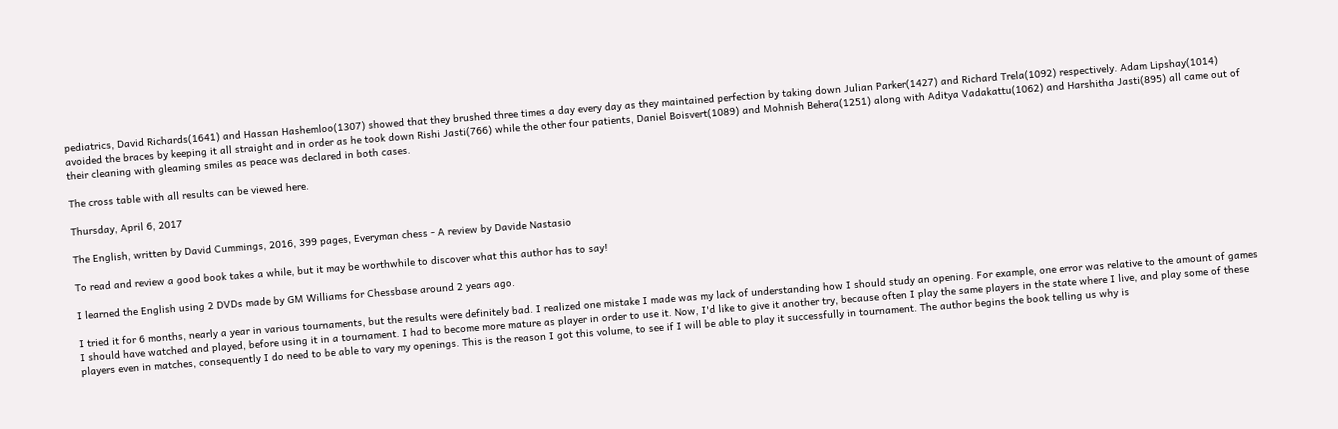pediatrics, David Richards(1641) and Hassan Hashemloo(1307) showed that they brushed three times a day every day as they maintained perfection by taking down Julian Parker(1427) and Richard Trela(1092) respectively. Adam Lipshay(1014) avoided the braces by keeping it all straight and in order as he took down Rishi Jasti(766) while the other four patients, Daniel Boisvert(1089) and Mohnish Behera(1251) along with Aditya Vadakattu(1062) and Harshitha Jasti(895) all came out of their cleaning with gleaming smiles as peace was declared in both cases.

The cross table with all results can be viewed here.

Thursday, April 6, 2017

The English, written by David Cummings, 2016, 399 pages, Everyman chess - A review by Davide Nastasio

To read and review a good book takes a while, but it may be worthwhile to discover what this author has to say!

I learned the English using 2 DVDs made by GM Williams for Chessbase around 2 years ago.

I tried it for 6 months, nearly a year in various tournaments, but the results were definitely bad. I realized one mistake I made was my lack of understanding how I should study an opening. For example, one error was relative to the amount of games I should have watched and played, before using it in a tournament. I had to become more mature as player in order to use it. Now, I'd like to give it another try, because often I play the same players in the state where I live, and play some of these players even in matches, consequently I do need to be able to vary my openings. This is the reason I got this volume, to see if I will be able to play it successfully in tournament. The author begins the book telling us why is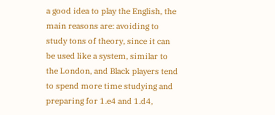a good idea to play the English, the main reasons are: avoiding to study tons of theory, since it can be used like a system, similar to the London, and Black players tend to spend more time studying and preparing for 1.e4 and 1.d4,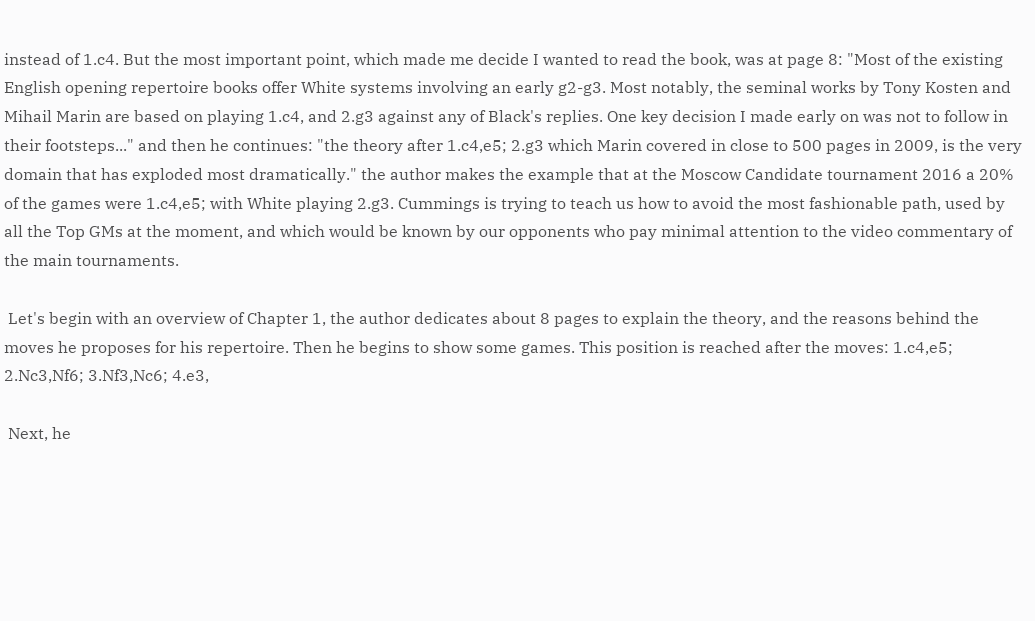instead of 1.c4. But the most important point, which made me decide I wanted to read the book, was at page 8: "Most of the existing English opening repertoire books offer White systems involving an early g2-g3. Most notably, the seminal works by Tony Kosten and Mihail Marin are based on playing 1.c4, and 2.g3 against any of Black's replies. One key decision I made early on was not to follow in their footsteps..." and then he continues: "the theory after 1.c4,e5; 2.g3 which Marin covered in close to 500 pages in 2009, is the very domain that has exploded most dramatically." the author makes the example that at the Moscow Candidate tournament 2016 a 20% of the games were 1.c4,e5; with White playing 2.g3. Cummings is trying to teach us how to avoid the most fashionable path, used by all the Top GMs at the moment, and which would be known by our opponents who pay minimal attention to the video commentary of the main tournaments.

 Let's begin with an overview of Chapter 1, the author dedicates about 8 pages to explain the theory, and the reasons behind the moves he proposes for his repertoire. Then he begins to show some games. This position is reached after the moves: 1.c4,e5; 2.Nc3,Nf6; 3.Nf3,Nc6; 4.e3,

 Next, he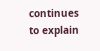continues to explain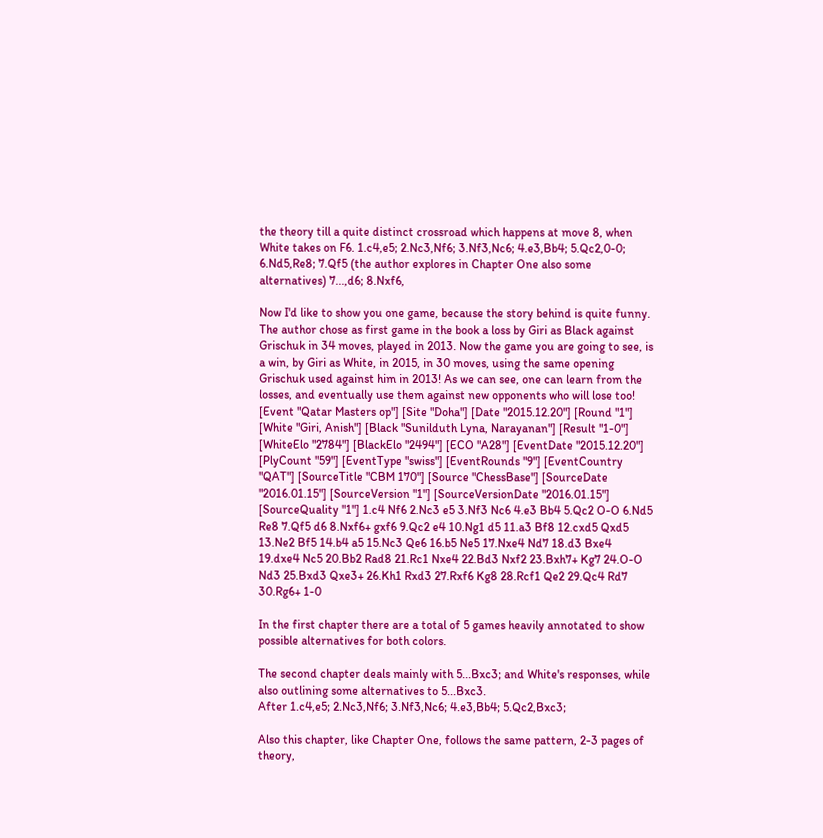the theory till a quite distinct crossroad which happens at move 8, when White takes on F6. 1.c4,e5; 2.Nc3,Nf6; 3.Nf3,Nc6; 4.e3,Bb4; 5.Qc2,0-0; 6.Nd5,Re8; 7.Qf5 (the author explores in Chapter One also some alternatives) 7...,d6; 8.Nxf6,

Now I'd like to show you one game, because the story behind is quite funny. The author chose as first game in the book a loss by Giri as Black against Grischuk in 34 moves, played in 2013. Now the game you are going to see, is a win, by Giri as White, in 2015, in 30 moves, using the same opening Grischuk used against him in 2013! As we can see, one can learn from the losses, and eventually use them against new opponents who will lose too!
[Event "Qatar Masters op"] [Site "Doha"] [Date "2015.12.20"] [Round "1"] [White "Giri, Anish"] [Black "Sunilduth Lyna, Narayanan"] [Result "1-0"] [WhiteElo "2784"] [BlackElo "2494"] [ECO "A28"] [EventDate "2015.12.20"] [PlyCount "59"] [EventType "swiss"] [EventRounds "9"] [EventCountry "QAT"] [SourceTitle "CBM 170"] [Source "ChessBase"] [SourceDate "2016.01.15"] [SourceVersion "1"] [SourceVersionDate "2016.01.15"] [SourceQuality "1"] 1.c4 Nf6 2.Nc3 e5 3.Nf3 Nc6 4.e3 Bb4 5.Qc2 O-O 6.Nd5 Re8 7.Qf5 d6 8.Nxf6+ gxf6 9.Qc2 e4 10.Ng1 d5 11.a3 Bf8 12.cxd5 Qxd5 13.Ne2 Bf5 14.b4 a5 15.Nc3 Qe6 16.b5 Ne5 17.Nxe4 Nd7 18.d3 Bxe4 19.dxe4 Nc5 20.Bb2 Rad8 21.Rc1 Nxe4 22.Bd3 Nxf2 23.Bxh7+ Kg7 24.O-O Nd3 25.Bxd3 Qxe3+ 26.Kh1 Rxd3 27.Rxf6 Kg8 28.Rcf1 Qe2 29.Qc4 Rd7 30.Rg6+ 1-0

In the first chapter there are a total of 5 games heavily annotated to show possible alternatives for both colors.

The second chapter deals mainly with 5...Bxc3; and White's responses, while also outlining some alternatives to 5...Bxc3.
After 1.c4,e5; 2.Nc3,Nf6; 3.Nf3,Nc6; 4.e3,Bb4; 5.Qc2,Bxc3;

Also this chapter, like Chapter One, follows the same pattern, 2-3 pages of theory,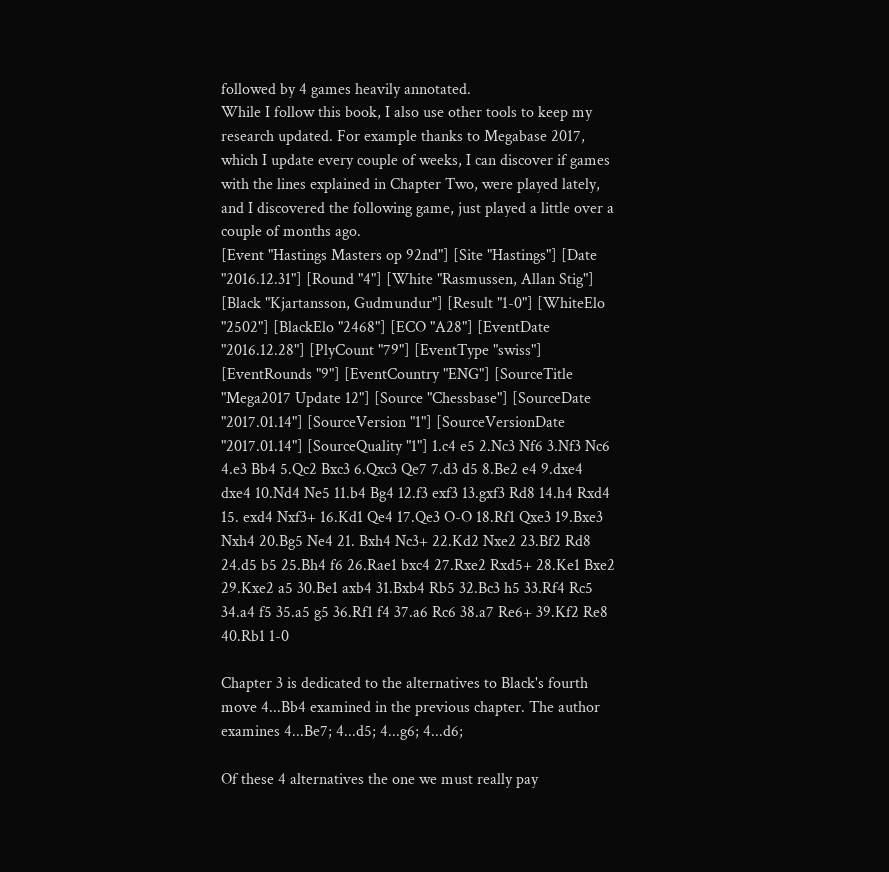followed by 4 games heavily annotated.
While I follow this book, I also use other tools to keep my research updated. For example thanks to Megabase 2017,
which I update every couple of weeks, I can discover if games with the lines explained in Chapter Two, were played lately, and I discovered the following game, just played a little over a couple of months ago.
[Event "Hastings Masters op 92nd"] [Site "Hastings"] [Date "2016.12.31"] [Round "4"] [White "Rasmussen, Allan Stig"] [Black "Kjartansson, Gudmundur"] [Result "1-0"] [WhiteElo "2502"] [BlackElo "2468"] [ECO "A28"] [EventDate "2016.12.28"] [PlyCount "79"] [EventType "swiss"] [EventRounds "9"] [EventCountry "ENG"] [SourceTitle "Mega2017 Update 12"] [Source "Chessbase"] [SourceDate "2017.01.14"] [SourceVersion "1"] [SourceVersionDate "2017.01.14"] [SourceQuality "1"] 1.c4 e5 2.Nc3 Nf6 3.Nf3 Nc6 4.e3 Bb4 5.Qc2 Bxc3 6.Qxc3 Qe7 7.d3 d5 8.Be2 e4 9.dxe4 dxe4 10.Nd4 Ne5 11.b4 Bg4 12.f3 exf3 13.gxf3 Rd8 14.h4 Rxd4 15. exd4 Nxf3+ 16.Kd1 Qe4 17.Qe3 O-O 18.Rf1 Qxe3 19.Bxe3 Nxh4 20.Bg5 Ne4 21. Bxh4 Nc3+ 22.Kd2 Nxe2 23.Bf2 Rd8 24.d5 b5 25.Bh4 f6 26.Rae1 bxc4 27.Rxe2 Rxd5+ 28.Ke1 Bxe2 29.Kxe2 a5 30.Be1 axb4 31.Bxb4 Rb5 32.Bc3 h5 33.Rf4 Rc5 34.a4 f5 35.a5 g5 36.Rf1 f4 37.a6 Rc6 38.a7 Re6+ 39.Kf2 Re8 40.Rb1 1-0

Chapter 3 is dedicated to the alternatives to Black's fourth move 4...Bb4 examined in the previous chapter. The author examines 4...Be7; 4...d5; 4...g6; 4...d6;

Of these 4 alternatives the one we must really pay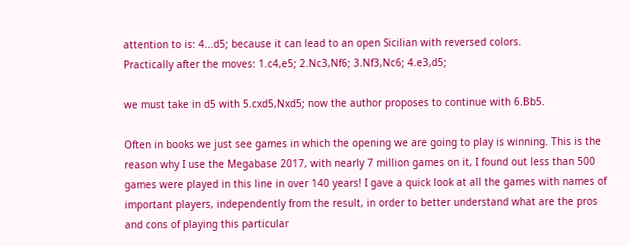attention to is: 4...d5; because it can lead to an open Sicilian with reversed colors.
Practically after the moves: 1.c4,e5; 2.Nc3,Nf6; 3.Nf3,Nc6; 4.e3,d5;

we must take in d5 with 5.cxd5,Nxd5; now the author proposes to continue with 6.Bb5.

Often in books we just see games in which the opening we are going to play is winning. This is the reason why I use the Megabase 2017, with nearly 7 million games on it, I found out less than 500 games were played in this line in over 140 years! I gave a quick look at all the games with names of important players, independently from the result, in order to better understand what are the pros and cons of playing this particular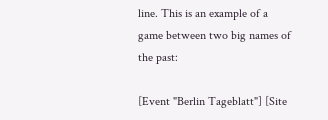line. This is an example of a game between two big names of the past:

[Event "Berlin Tageblatt"] [Site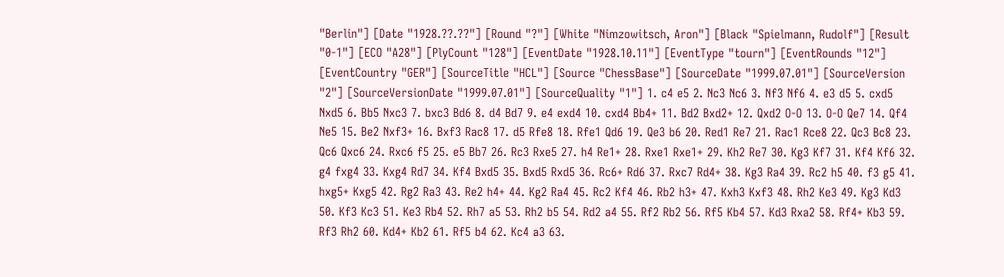"Berlin"] [Date "1928.??.??"] [Round "?"] [White "Nimzowitsch, Aron"] [Black "Spielmann, Rudolf"] [Result "0-1"] [ECO "A28"] [PlyCount "128"] [EventDate "1928.10.11"] [EventType "tourn"] [EventRounds "12"] [EventCountry "GER"] [SourceTitle "HCL"] [Source "ChessBase"] [SourceDate "1999.07.01"] [SourceVersion "2"] [SourceVersionDate "1999.07.01"] [SourceQuality "1"] 1. c4 e5 2. Nc3 Nc6 3. Nf3 Nf6 4. e3 d5 5. cxd5 Nxd5 6. Bb5 Nxc3 7. bxc3 Bd6 8. d4 Bd7 9. e4 exd4 10. cxd4 Bb4+ 11. Bd2 Bxd2+ 12. Qxd2 O-O 13. O-O Qe7 14. Qf4 Ne5 15. Be2 Nxf3+ 16. Bxf3 Rac8 17. d5 Rfe8 18. Rfe1 Qd6 19. Qe3 b6 20. Red1 Re7 21. Rac1 Rce8 22. Qc3 Bc8 23. Qc6 Qxc6 24. Rxc6 f5 25. e5 Bb7 26. Rc3 Rxe5 27. h4 Re1+ 28. Rxe1 Rxe1+ 29. Kh2 Re7 30. Kg3 Kf7 31. Kf4 Kf6 32. g4 fxg4 33. Kxg4 Rd7 34. Kf4 Bxd5 35. Bxd5 Rxd5 36. Rc6+ Rd6 37. Rxc7 Rd4+ 38. Kg3 Ra4 39. Rc2 h5 40. f3 g5 41. hxg5+ Kxg5 42. Rg2 Ra3 43. Re2 h4+ 44. Kg2 Ra4 45. Rc2 Kf4 46. Rb2 h3+ 47. Kxh3 Kxf3 48. Rh2 Ke3 49. Kg3 Kd3 50. Kf3 Kc3 51. Ke3 Rb4 52. Rh7 a5 53. Rh2 b5 54. Rd2 a4 55. Rf2 Rb2 56. Rf5 Kb4 57. Kd3 Rxa2 58. Rf4+ Kb3 59. Rf3 Rh2 60. Kd4+ Kb2 61. Rf5 b4 62. Kc4 a3 63.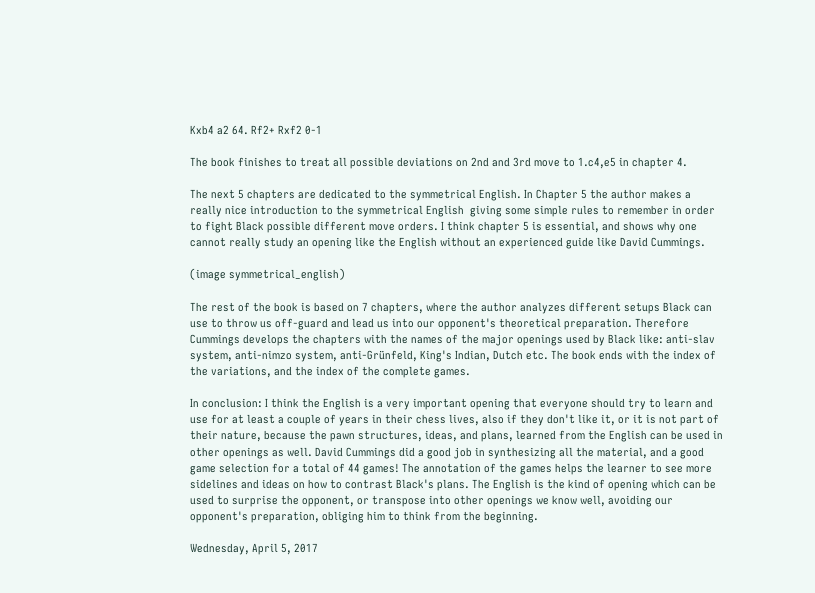Kxb4 a2 64. Rf2+ Rxf2 0-1

The book finishes to treat all possible deviations on 2nd and 3rd move to 1.c4,e5 in chapter 4.

The next 5 chapters are dedicated to the symmetrical English. In Chapter 5 the author makes a really nice introduction to the symmetrical English  giving some simple rules to remember in order to fight Black possible different move orders. I think chapter 5 is essential, and shows why one cannot really study an opening like the English without an experienced guide like David Cummings.

(image symmetrical_english)

The rest of the book is based on 7 chapters, where the author analyzes different setups Black can use to throw us off-guard and lead us into our opponent's theoretical preparation. Therefore Cummings develops the chapters with the names of the major openings used by Black like: anti-slav system, anti-nimzo system, anti-Grünfeld, King's Indian, Dutch etc. The book ends with the index of the variations, and the index of the complete games.

In conclusion: I think the English is a very important opening that everyone should try to learn and use for at least a couple of years in their chess lives, also if they don't like it, or it is not part of their nature, because the pawn structures, ideas, and plans, learned from the English can be used in other openings as well. David Cummings did a good job in synthesizing all the material, and a good game selection for a total of 44 games! The annotation of the games helps the learner to see more sidelines and ideas on how to contrast Black's plans. The English is the kind of opening which can be used to surprise the opponent, or transpose into other openings we know well, avoiding our opponent's preparation, obliging him to think from the beginning.

Wednesday, April 5, 2017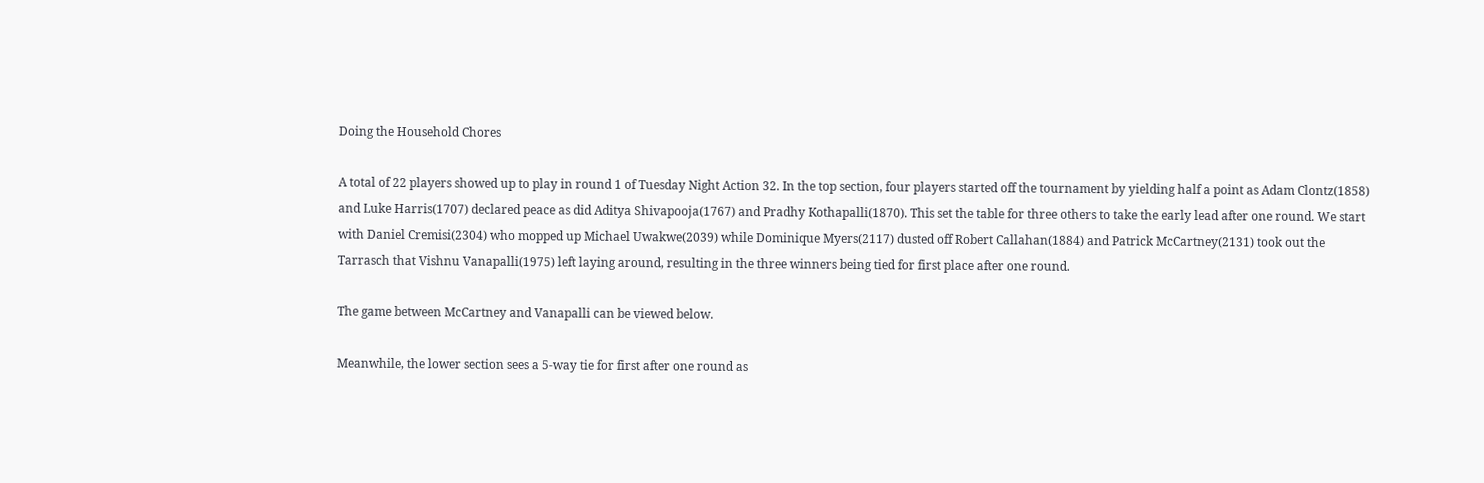Doing the Household Chores

A total of 22 players showed up to play in round 1 of Tuesday Night Action 32. In the top section, four players started off the tournament by yielding half a point as Adam Clontz(1858) and Luke Harris(1707) declared peace as did Aditya Shivapooja(1767) and Pradhy Kothapalli(1870). This set the table for three others to take the early lead after one round. We start with Daniel Cremisi(2304) who mopped up Michael Uwakwe(2039) while Dominique Myers(2117) dusted off Robert Callahan(1884) and Patrick McCartney(2131) took out the Tarrasch that Vishnu Vanapalli(1975) left laying around, resulting in the three winners being tied for first place after one round.

The game between McCartney and Vanapalli can be viewed below.

Meanwhile, the lower section sees a 5-way tie for first after one round as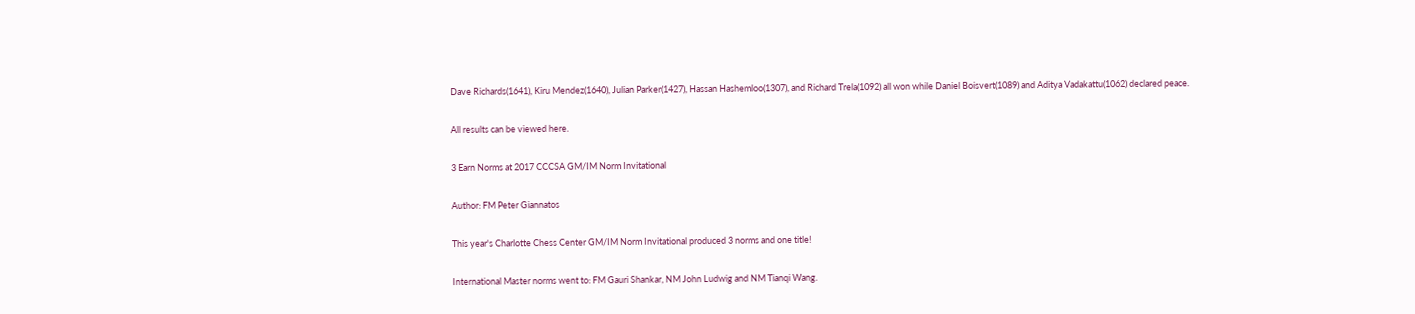Dave Richards(1641), Kiru Mendez(1640), Julian Parker(1427), Hassan Hashemloo(1307), and Richard Trela(1092) all won while Daniel Boisvert(1089) and Aditya Vadakattu(1062) declared peace.

All results can be viewed here.

3 Earn Norms at 2017 CCCSA GM/IM Norm Invitational

Author: FM Peter Giannatos

This year's Charlotte Chess Center GM/IM Norm Invitational produced 3 norms and one title!

International Master norms went to: FM Gauri Shankar, NM John Ludwig and NM Tianqi Wang.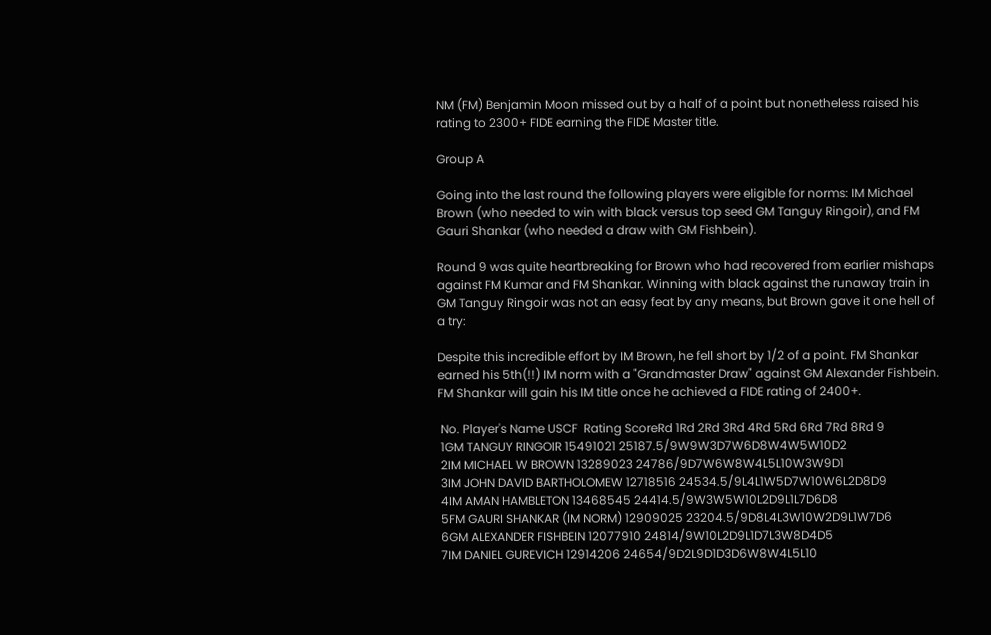NM (FM) Benjamin Moon missed out by a half of a point but nonetheless raised his rating to 2300+ FIDE earning the FIDE Master title.

Group A

Going into the last round the following players were eligible for norms: IM Michael Brown (who needed to win with black versus top seed GM Tanguy Ringoir), and FM Gauri Shankar (who needed a draw with GM Fishbein).

Round 9 was quite heartbreaking for Brown who had recovered from earlier mishaps against FM Kumar and FM Shankar. Winning with black against the runaway train in GM Tanguy Ringoir was not an easy feat by any means, but Brown gave it one hell of a try:

Despite this incredible effort by IM Brown, he fell short by 1/2 of a point. FM Shankar earned his 5th(!!) IM norm with a "Grandmaster Draw" against GM Alexander Fishbein. FM Shankar will gain his IM title once he achieved a FIDE rating of 2400+.

 No. Player's Name USCF  Rating ScoreRd 1Rd 2Rd 3Rd 4Rd 5Rd 6Rd 7Rd 8Rd 9
 1GM TANGUY RINGOIR 15491021 25187.5/9W9W3D7W6D8W4W5W10D2
 2IM MICHAEL W BROWN 13289023 24786/9D7W6W8W4L5L10W3W9D1
 3IM JOHN DAVID BARTHOLOMEW 12718516 24534.5/9L4L1W5D7W10W6L2D8D9
 4IM AMAN HAMBLETON 13468545 24414.5/9W3W5W10L2D9L1L7D6D8
 5FM GAURI SHANKAR (IM NORM) 12909025 23204.5/9D8L4L3W10W2D9L1W7D6
 6GM ALEXANDER FISHBEIN 12077910 24814/9W10L2D9L1D7L3W8D4D5
 7IM DANIEL GUREVICH 12914206 24654/9D2L9D1D3D6W8W4L5L10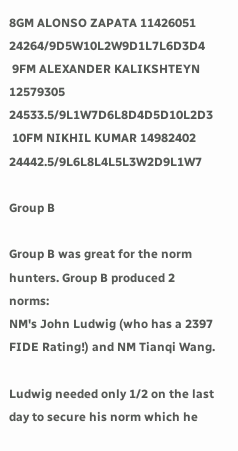8GM ALONSO ZAPATA 11426051 24264/9D5W10L2W9D1L7L6D3D4
 9FM ALEXANDER KALIKSHTEYN 12579305 24533.5/9L1W7D6L8D4D5D10L2D3
 10FM NIKHIL KUMAR 14982402 24442.5/9L6L8L4L5L3W2D9L1W7

Group B

Group B was great for the norm hunters. Group B produced 2 norms:
NM's John Ludwig (who has a 2397 FIDE Rating!) and NM Tianqi Wang.

Ludwig needed only 1/2 on the last day to secure his norm which he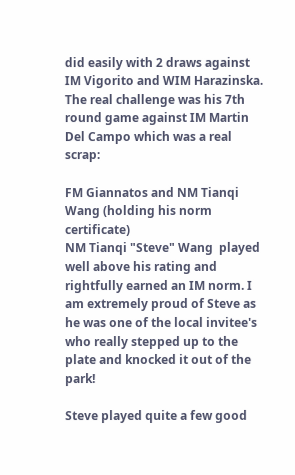did easily with 2 draws against IM Vigorito and WIM Harazinska. The real challenge was his 7th round game against IM Martin Del Campo which was a real scrap:

FM Giannatos and NM Tianqi Wang (holding his norm certificate)
NM Tianqi "Steve" Wang  played well above his rating and rightfully earned an IM norm. I am extremely proud of Steve as he was one of the local invitee's who really stepped up to the plate and knocked it out of the park!

Steve played quite a few good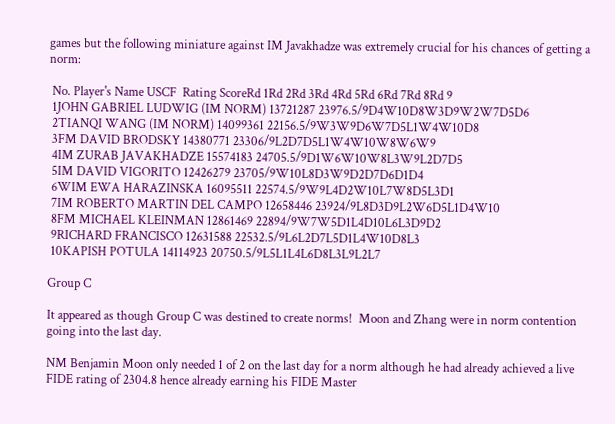games but the following miniature against IM Javakhadze was extremely crucial for his chances of getting a norm:

 No. Player's Name USCF  Rating ScoreRd 1Rd 2Rd 3Rd 4Rd 5Rd 6Rd 7Rd 8Rd 9
 1JOHN GABRIEL LUDWIG (IM NORM) 13721287 23976.5/9D4W10D8W3D9W2W7D5D6
 2TIANQI WANG (IM NORM) 14099361 22156.5/9W3W9D6W7D5L1W4W10D8
 3FM DAVID BRODSKY 14380771 23306/9L2D7D5L1W4W10W8W6W9
 4IM ZURAB JAVAKHADZE 15574183 24705.5/9D1W6W10W8L3W9L2D7D5
 5IM DAVID VIGORITO 12426279 23705/9W10L8D3W9D2D7D6D1D4
 6WIM EWA HARAZINSKA 16095511 22574.5/9W9L4D2W10L7W8D5L3D1
 7IM ROBERTO MARTIN DEL CAMPO 12658446 23924/9L8D3D9L2W6D5L1D4W10
 8FM MICHAEL KLEINMAN 12861469 22894/9W7W5D1L4D10L6L3D9D2
 9RICHARD FRANCISCO 12631588 22532.5/9L6L2D7L5D1L4W10D8L3
 10KAPISH POTULA 14114923 20750.5/9L5L1L4L6D8L3L9L2L7

Group C

It appeared as though Group C was destined to create norms!  Moon and Zhang were in norm contention going into the last day.

NM Benjamin Moon only needed 1 of 2 on the last day for a norm although he had already achieved a live FIDE rating of 2304.8 hence already earning his FIDE Master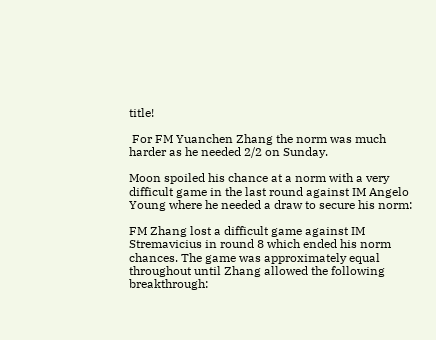title!

 For FM Yuanchen Zhang the norm was much harder as he needed 2/2 on Sunday.

Moon spoiled his chance at a norm with a very difficult game in the last round against IM Angelo Young where he needed a draw to secure his norm:

FM Zhang lost a difficult game against IM Stremavicius in round 8 which ended his norm chances. The game was approximately equal throughout until Zhang allowed the following breakthrough: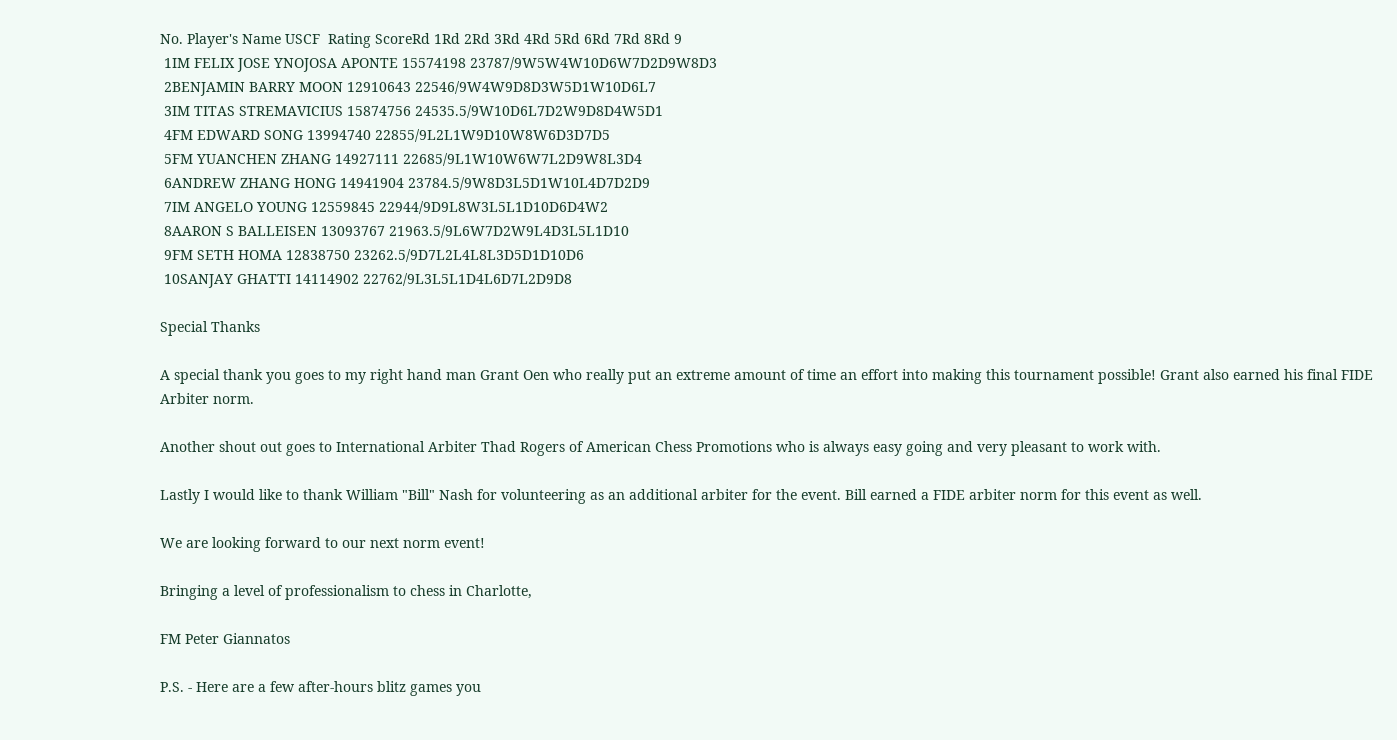No. Player's Name USCF  Rating ScoreRd 1Rd 2Rd 3Rd 4Rd 5Rd 6Rd 7Rd 8Rd 9
 1IM FELIX JOSE YNOJOSA APONTE 15574198 23787/9W5W4W10D6W7D2D9W8D3
 2BENJAMIN BARRY MOON 12910643 22546/9W4W9D8D3W5D1W10D6L7
 3IM TITAS STREMAVICIUS 15874756 24535.5/9W10D6L7D2W9D8D4W5D1
 4FM EDWARD SONG 13994740 22855/9L2L1W9D10W8W6D3D7D5
 5FM YUANCHEN ZHANG 14927111 22685/9L1W10W6W7L2D9W8L3D4
 6ANDREW ZHANG HONG 14941904 23784.5/9W8D3L5D1W10L4D7D2D9
 7IM ANGELO YOUNG 12559845 22944/9D9L8W3L5L1D10D6D4W2
 8AARON S BALLEISEN 13093767 21963.5/9L6W7D2W9L4D3L5L1D10
 9FM SETH HOMA 12838750 23262.5/9D7L2L4L8L3D5D1D10D6
 10SANJAY GHATTI 14114902 22762/9L3L5L1D4L6D7L2D9D8

Special Thanks

A special thank you goes to my right hand man Grant Oen who really put an extreme amount of time an effort into making this tournament possible! Grant also earned his final FIDE Arbiter norm.

Another shout out goes to International Arbiter Thad Rogers of American Chess Promotions who is always easy going and very pleasant to work with.

Lastly I would like to thank William "Bill" Nash for volunteering as an additional arbiter for the event. Bill earned a FIDE arbiter norm for this event as well.

We are looking forward to our next norm event!

Bringing a level of professionalism to chess in Charlotte,

FM Peter Giannatos

P.S. - Here are a few after-hours blitz games you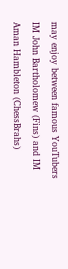may enjoy between famous YouTubers IM John Bartholomew (Fins) and IM Aman Hambleton (ChessBrahs)